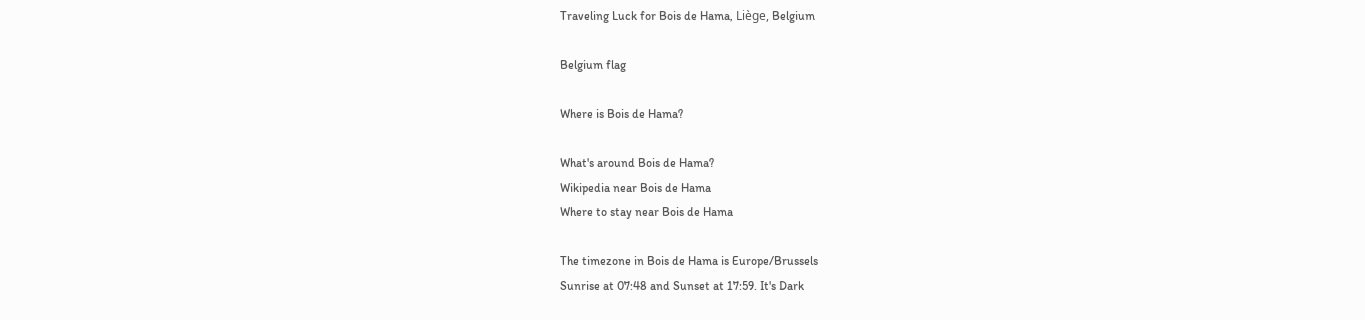Traveling Luck for Bois de Hama, Liège, Belgium

Belgium flag

Where is Bois de Hama?

What's around Bois de Hama?
Wikipedia near Bois de Hama
Where to stay near Bois de Hama

The timezone in Bois de Hama is Europe/Brussels
Sunrise at 07:48 and Sunset at 17:59. It's Dark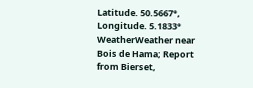Latitude. 50.5667°, Longitude. 5.1833°
WeatherWeather near Bois de Hama; Report from Bierset,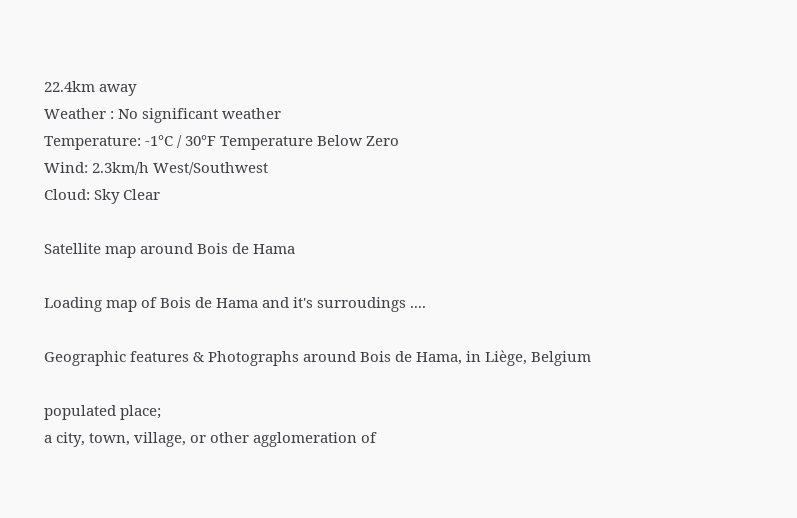22.4km away
Weather : No significant weather
Temperature: -1°C / 30°F Temperature Below Zero
Wind: 2.3km/h West/Southwest
Cloud: Sky Clear

Satellite map around Bois de Hama

Loading map of Bois de Hama and it's surroudings ....

Geographic features & Photographs around Bois de Hama, in Liège, Belgium

populated place;
a city, town, village, or other agglomeration of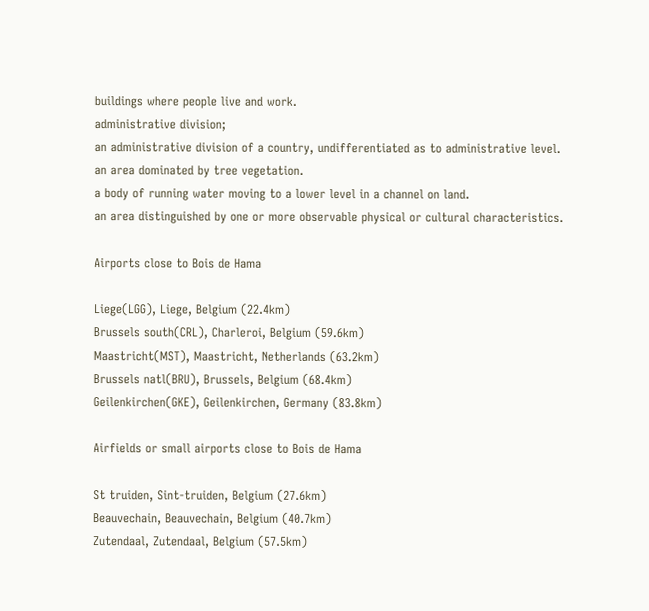buildings where people live and work.
administrative division;
an administrative division of a country, undifferentiated as to administrative level.
an area dominated by tree vegetation.
a body of running water moving to a lower level in a channel on land.
an area distinguished by one or more observable physical or cultural characteristics.

Airports close to Bois de Hama

Liege(LGG), Liege, Belgium (22.4km)
Brussels south(CRL), Charleroi, Belgium (59.6km)
Maastricht(MST), Maastricht, Netherlands (63.2km)
Brussels natl(BRU), Brussels, Belgium (68.4km)
Geilenkirchen(GKE), Geilenkirchen, Germany (83.8km)

Airfields or small airports close to Bois de Hama

St truiden, Sint-truiden, Belgium (27.6km)
Beauvechain, Beauvechain, Belgium (40.7km)
Zutendaal, Zutendaal, Belgium (57.5km)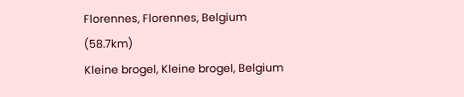Florennes, Florennes, Belgium (58.7km)
Kleine brogel, Kleine brogel, Belgium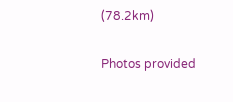(78.2km)

Photos provided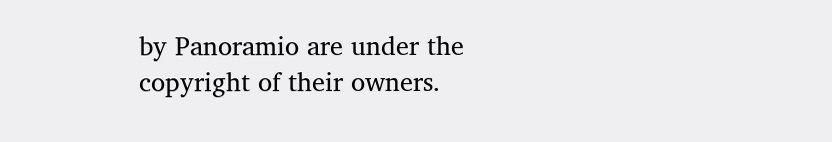by Panoramio are under the copyright of their owners.